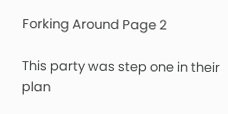Forking Around Page 2

This party was step one in their plan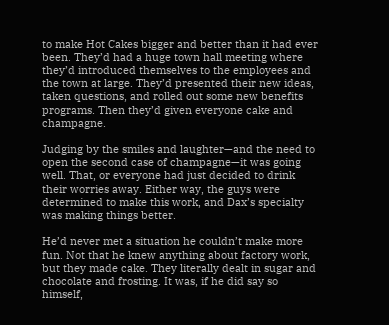to make Hot Cakes bigger and better than it had ever been. They’d had a huge town hall meeting where they’d introduced themselves to the employees and the town at large. They’d presented their new ideas, taken questions, and rolled out some new benefits programs. Then they’d given everyone cake and champagne.

Judging by the smiles and laughter—and the need to open the second case of champagne—it was going well. That, or everyone had just decided to drink their worries away. Either way, the guys were determined to make this work, and Dax’s specialty was making things better.

He’d never met a situation he couldn’t make more fun. Not that he knew anything about factory work, but they made cake. They literally dealt in sugar and chocolate and frosting. It was, if he did say so himself,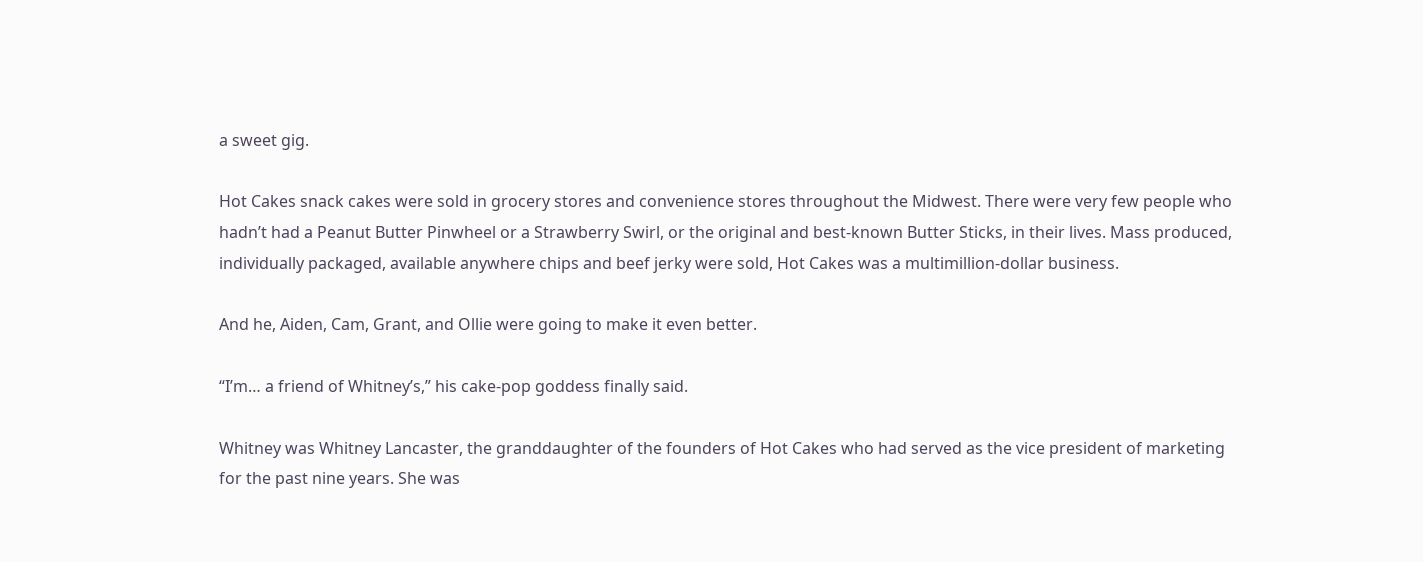a sweet gig.

Hot Cakes snack cakes were sold in grocery stores and convenience stores throughout the Midwest. There were very few people who hadn’t had a Peanut Butter Pinwheel or a Strawberry Swirl, or the original and best-known Butter Sticks, in their lives. Mass produced, individually packaged, available anywhere chips and beef jerky were sold, Hot Cakes was a multimillion-dollar business.

And he, Aiden, Cam, Grant, and Ollie were going to make it even better.

“I’m… a friend of Whitney’s,” his cake-pop goddess finally said.

Whitney was Whitney Lancaster, the granddaughter of the founders of Hot Cakes who had served as the vice president of marketing for the past nine years. She was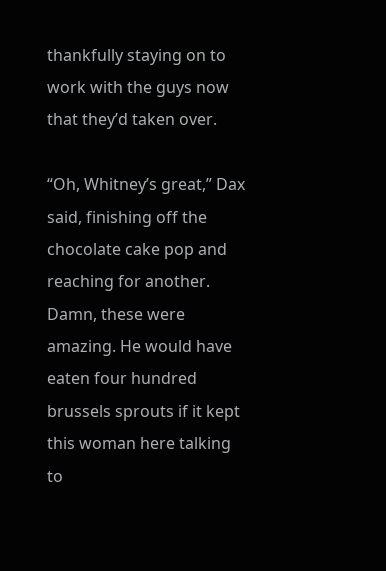thankfully staying on to work with the guys now that they’d taken over.

“Oh, Whitney’s great,” Dax said, finishing off the chocolate cake pop and reaching for another. Damn, these were amazing. He would have eaten four hundred brussels sprouts if it kept this woman here talking to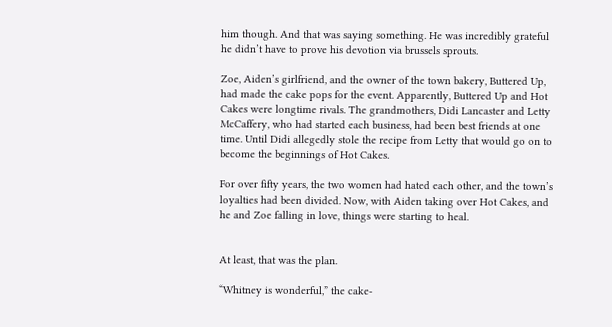him though. And that was saying something. He was incredibly grateful he didn’t have to prove his devotion via brussels sprouts.

Zoe, Aiden’s girlfriend, and the owner of the town bakery, Buttered Up, had made the cake pops for the event. Apparently, Buttered Up and Hot Cakes were longtime rivals. The grandmothers, Didi Lancaster and Letty McCaffery, who had started each business, had been best friends at one time. Until Didi allegedly stole the recipe from Letty that would go on to become the beginnings of Hot Cakes.

For over fifty years, the two women had hated each other, and the town’s loyalties had been divided. Now, with Aiden taking over Hot Cakes, and he and Zoe falling in love, things were starting to heal.


At least, that was the plan.

“Whitney is wonderful,” the cake-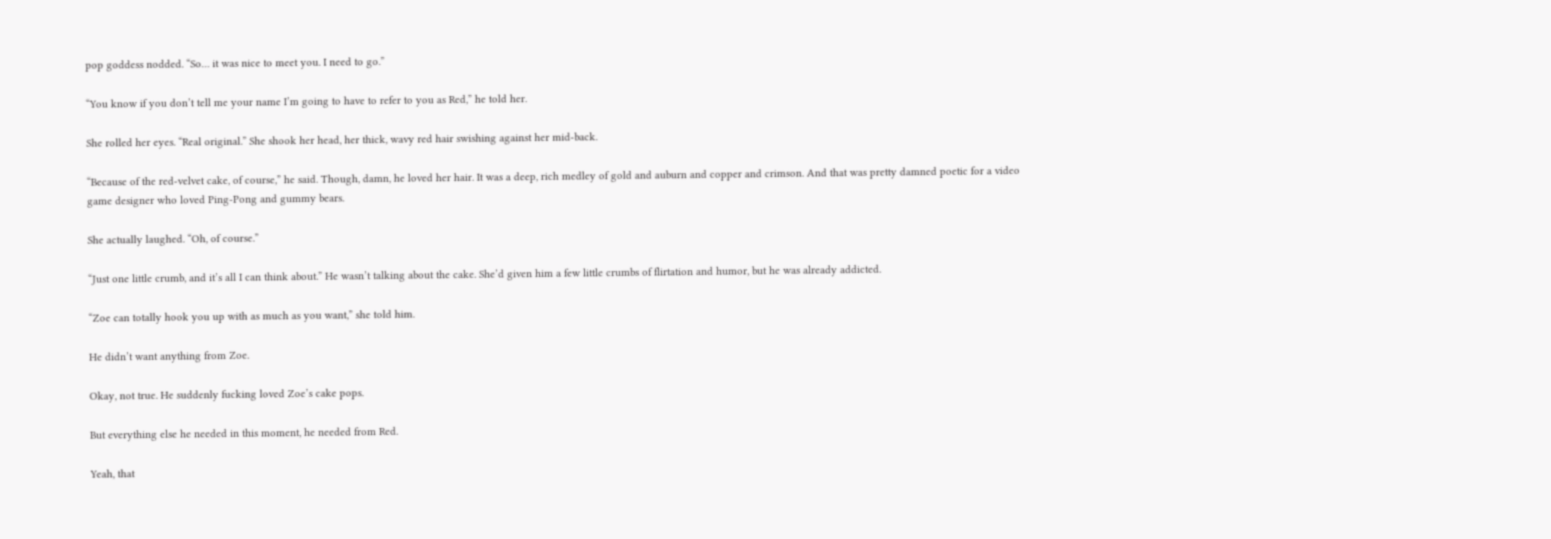pop goddess nodded. “So… it was nice to meet you. I need to go.”

“You know if you don’t tell me your name I’m going to have to refer to you as Red,” he told her.

She rolled her eyes. “Real original.” She shook her head, her thick, wavy red hair swishing against her mid-back.

“Because of the red-velvet cake, of course,” he said. Though, damn, he loved her hair. It was a deep, rich medley of gold and auburn and copper and crimson. And that was pretty damned poetic for a video game designer who loved Ping-Pong and gummy bears.

She actually laughed. “Oh, of course.”

“Just one little crumb, and it’s all I can think about.” He wasn’t talking about the cake. She’d given him a few little crumbs of flirtation and humor, but he was already addicted.

“Zoe can totally hook you up with as much as you want,” she told him.

He didn’t want anything from Zoe.

Okay, not true. He suddenly fucking loved Zoe’s cake pops.

But everything else he needed in this moment, he needed from Red.

Yeah, that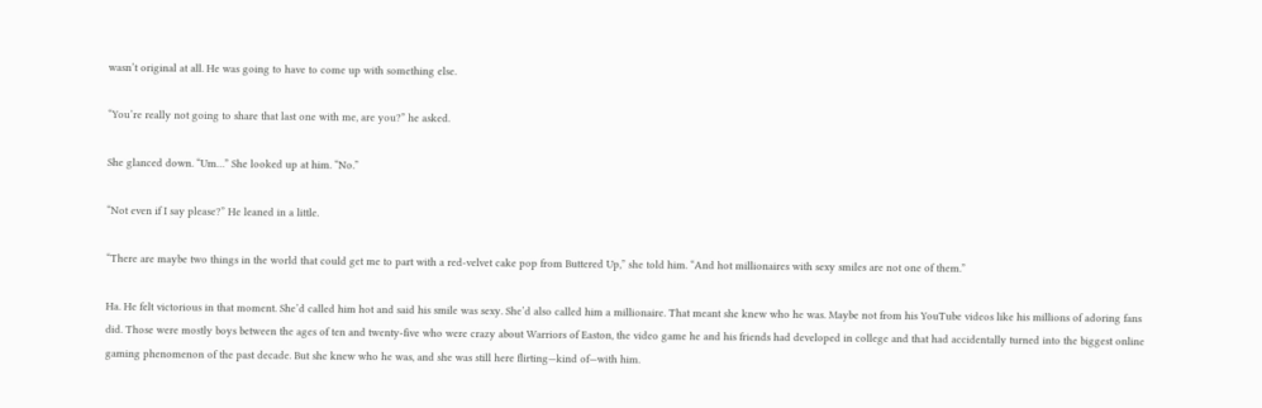wasn’t original at all. He was going to have to come up with something else.

“You’re really not going to share that last one with me, are you?” he asked.

She glanced down. “Um…” She looked up at him. “No.”

“Not even if I say please?” He leaned in a little.

“There are maybe two things in the world that could get me to part with a red-velvet cake pop from Buttered Up,” she told him. “And hot millionaires with sexy smiles are not one of them.”

Ha. He felt victorious in that moment. She’d called him hot and said his smile was sexy. She’d also called him a millionaire. That meant she knew who he was. Maybe not from his YouTube videos like his millions of adoring fans did. Those were mostly boys between the ages of ten and twenty-five who were crazy about Warriors of Easton, the video game he and his friends had developed in college and that had accidentally turned into the biggest online gaming phenomenon of the past decade. But she knew who he was, and she was still here flirting—kind of—with him.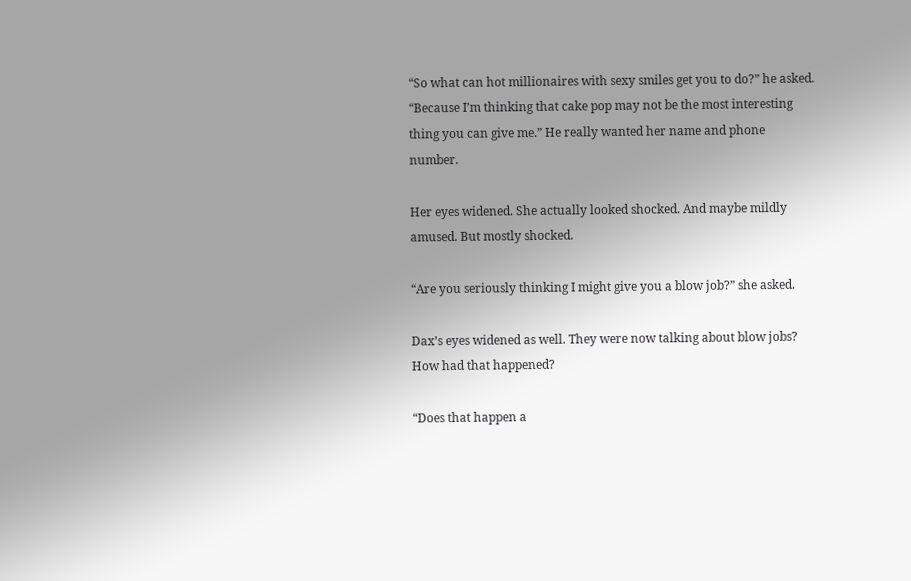“So what can hot millionaires with sexy smiles get you to do?” he asked. “Because I’m thinking that cake pop may not be the most interesting thing you can give me.” He really wanted her name and phone number.

Her eyes widened. She actually looked shocked. And maybe mildly amused. But mostly shocked.

“Are you seriously thinking I might give you a blow job?” she asked.

Dax’s eyes widened as well. They were now talking about blow jobs? How had that happened?

“Does that happen a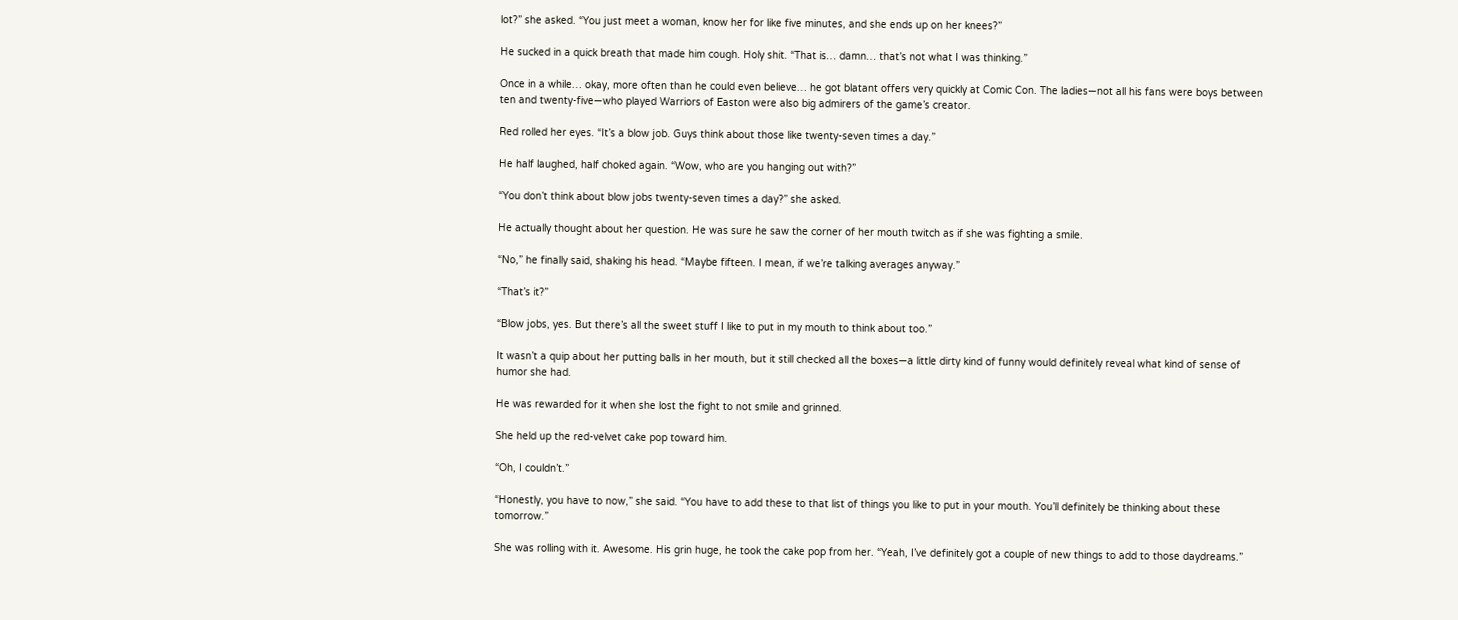lot?” she asked. “You just meet a woman, know her for like five minutes, and she ends up on her knees?”

He sucked in a quick breath that made him cough. Holy shit. “That is… damn… that’s not what I was thinking.”

Once in a while… okay, more often than he could even believe… he got blatant offers very quickly at Comic Con. The ladies—not all his fans were boys between ten and twenty-five—who played Warriors of Easton were also big admirers of the game’s creator.

Red rolled her eyes. “It’s a blow job. Guys think about those like twenty-seven times a day.”

He half laughed, half choked again. “Wow, who are you hanging out with?”

“You don’t think about blow jobs twenty-seven times a day?” she asked.

He actually thought about her question. He was sure he saw the corner of her mouth twitch as if she was fighting a smile.

“No,” he finally said, shaking his head. “Maybe fifteen. I mean, if we’re talking averages anyway.”

“That’s it?”

“Blow jobs, yes. But there’s all the sweet stuff I like to put in my mouth to think about too.”

It wasn’t a quip about her putting balls in her mouth, but it still checked all the boxes—a little dirty kind of funny would definitely reveal what kind of sense of humor she had.

He was rewarded for it when she lost the fight to not smile and grinned.

She held up the red-velvet cake pop toward him.

“Oh, I couldn’t.”

“Honestly, you have to now,” she said. “You have to add these to that list of things you like to put in your mouth. You’ll definitely be thinking about these tomorrow.”

She was rolling with it. Awesome. His grin huge, he took the cake pop from her. “Yeah, I’ve definitely got a couple of new things to add to those daydreams.”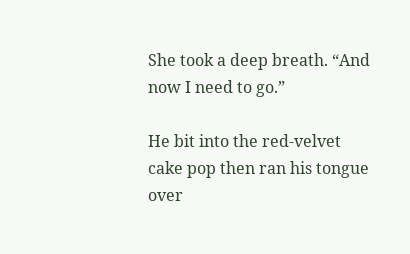She took a deep breath. “And now I need to go.”

He bit into the red-velvet cake pop then ran his tongue over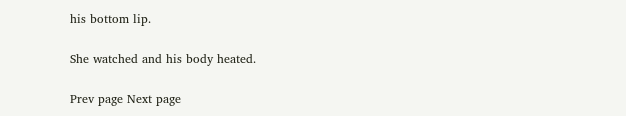his bottom lip.

She watched and his body heated.

Prev page Next page